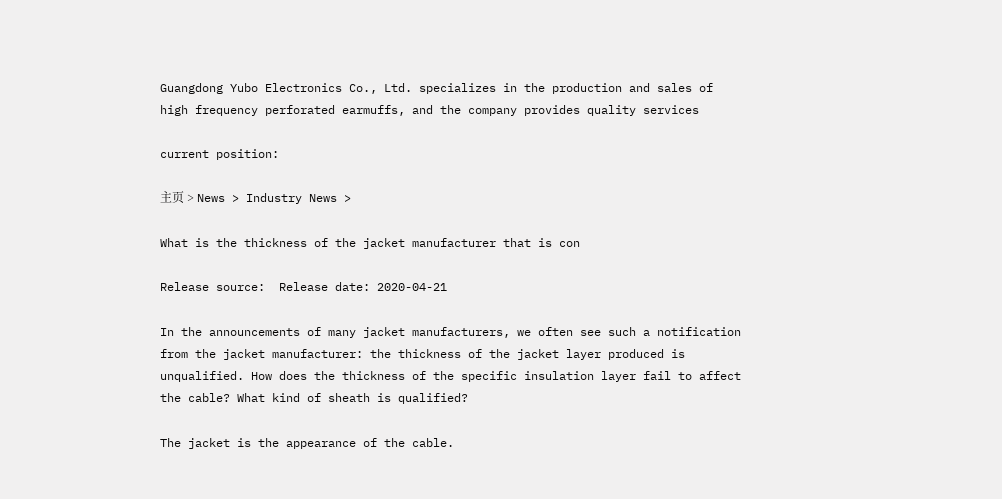Guangdong Yubo Electronics Co., Ltd. specializes in the production and sales of high frequency perforated earmuffs, and the company provides quality services

current position:

主页 > News > Industry News >

What is the thickness of the jacket manufacturer that is con

Release source:  Release date: 2020-04-21

In the announcements of many jacket manufacturers, we often see such a notification from the jacket manufacturer: the thickness of the jacket layer produced is unqualified. How does the thickness of the specific insulation layer fail to affect the cable? What kind of sheath is qualified?

The jacket is the appearance of the cable.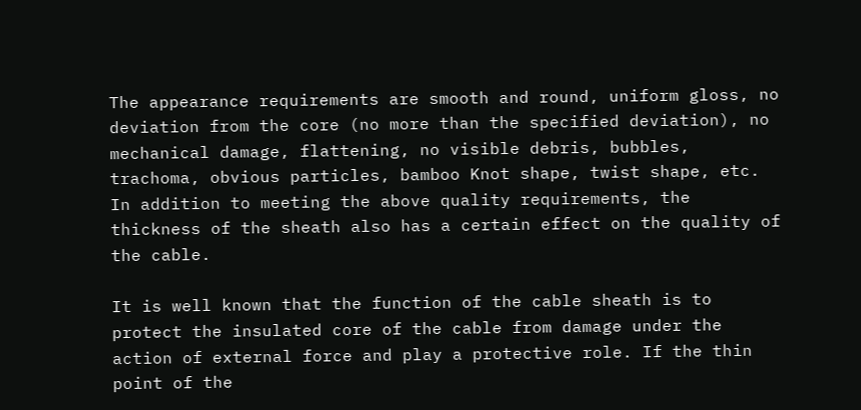The appearance requirements are smooth and round, uniform gloss, no deviation from the core (no more than the specified deviation), no mechanical damage, flattening, no visible debris, bubbles, trachoma, obvious particles, bamboo Knot shape, twist shape, etc. In addition to meeting the above quality requirements, the thickness of the sheath also has a certain effect on the quality of the cable.

It is well known that the function of the cable sheath is to protect the insulated core of the cable from damage under the action of external force and play a protective role. If the thin point of the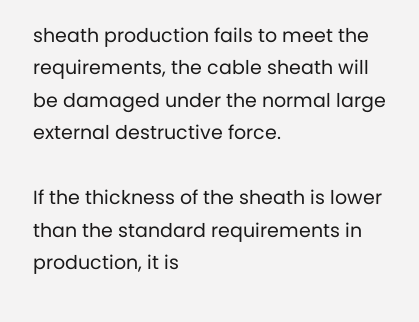sheath production fails to meet the requirements, the cable sheath will be damaged under the normal large external destructive force.

If the thickness of the sheath is lower than the standard requirements in production, it is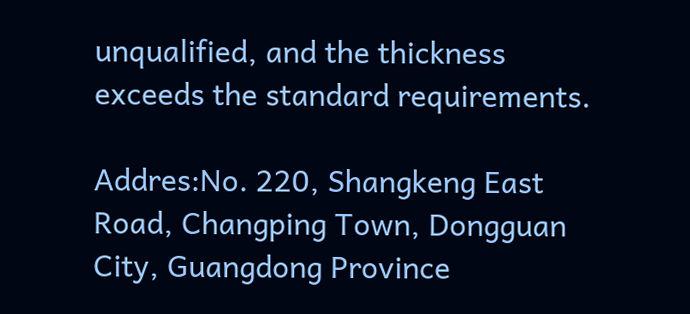unqualified, and the thickness exceeds the standard requirements.

Addres:No. 220, Shangkeng East Road, Changping Town, Dongguan City, Guangdong Province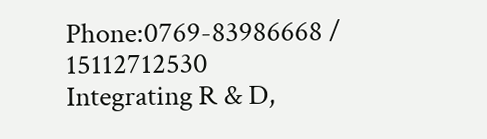Phone:0769-83986668 / 15112712530
Integrating R & D,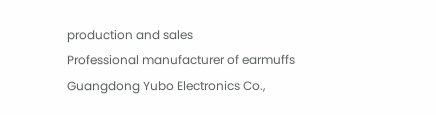production and sales
Professional manufacturer of earmuffs
Guangdong Yubo Electronics Co.,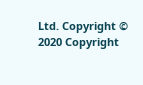Ltd. Copyright © 2020 Copyright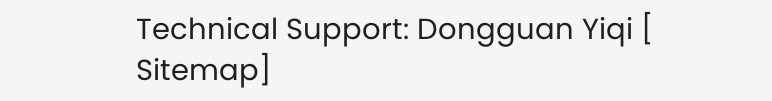Technical Support: Dongguan Yiqi [ Sitemap]